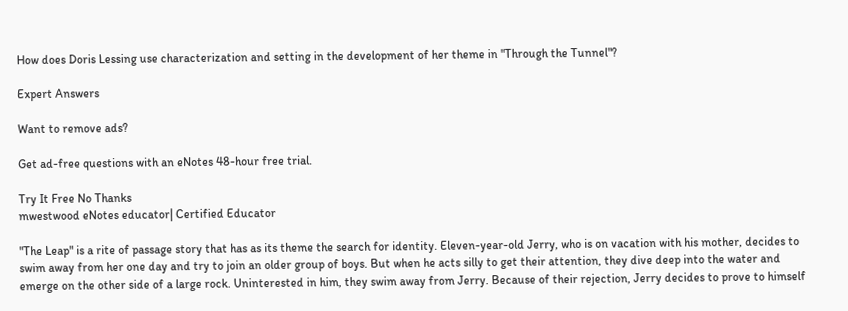How does Doris Lessing use characterization and setting in the development of her theme in "Through the Tunnel"?

Expert Answers

Want to remove ads?

Get ad-free questions with an eNotes 48-hour free trial.

Try It Free No Thanks
mwestwood eNotes educator| Certified Educator

"The Leap" is a rite of passage story that has as its theme the search for identity. Eleven-year-old Jerry, who is on vacation with his mother, decides to swim away from her one day and try to join an older group of boys. But when he acts silly to get their attention, they dive deep into the water and emerge on the other side of a large rock. Uninterested in him, they swim away from Jerry. Because of their rejection, Jerry decides to prove to himself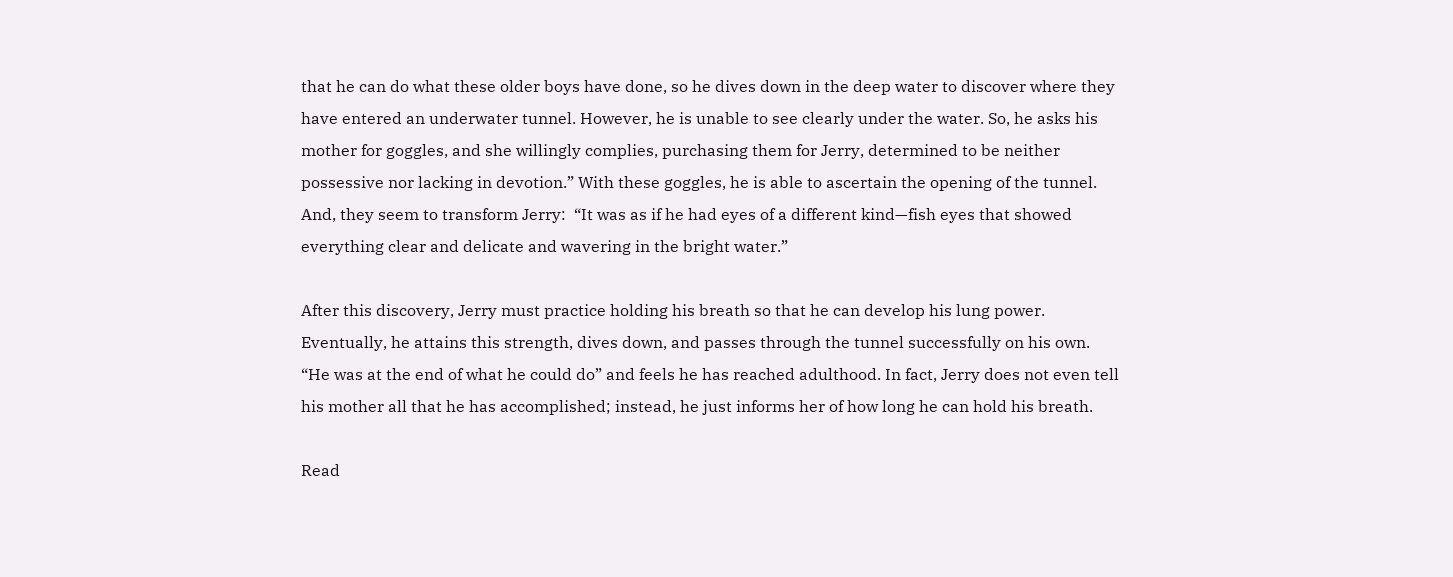that he can do what these older boys have done, so he dives down in the deep water to discover where they have entered an underwater tunnel. However, he is unable to see clearly under the water. So, he asks his mother for goggles, and she willingly complies, purchasing them for Jerry, determined to be neither possessive nor lacking in devotion.” With these goggles, he is able to ascertain the opening of the tunnel. And, they seem to transform Jerry:  “It was as if he had eyes of a different kind—fish eyes that showed everything clear and delicate and wavering in the bright water.”

After this discovery, Jerry must practice holding his breath so that he can develop his lung power. Eventually, he attains this strength, dives down, and passes through the tunnel successfully on his own.  “He was at the end of what he could do” and feels he has reached adulthood. In fact, Jerry does not even tell his mother all that he has accomplished; instead, he just informs her of how long he can hold his breath.

Read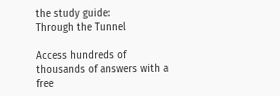the study guide:
Through the Tunnel

Access hundreds of thousands of answers with a free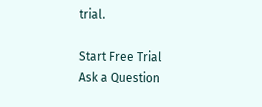trial.

Start Free Trial
Ask a Question